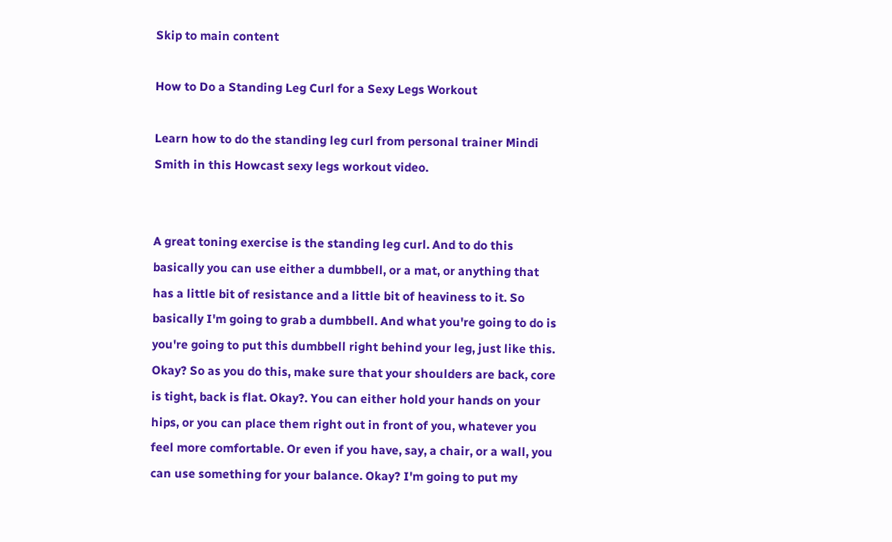Skip to main content

How to Do a Standing Leg Curl for a Sexy Legs Workout

Learn how to do the standing leg curl from personal trainer Mindi Smith in this Howcast sexy legs workout video.


A great toning exercise is the standing leg curl. And to do this basically you can use either a dumbbell, or a mat, or anything that has a little bit of resistance and a little bit of heaviness to it. So basically I'm going to grab a dumbbell. And what you're going to do is you're going to put this dumbbell right behind your leg, just like this. Okay? So as you do this, make sure that your shoulders are back, core is tight, back is flat. Okay?. You can either hold your hands on your hips, or you can place them right out in front of you, whatever you feel more comfortable. Or even if you have, say, a chair, or a wall, you can use something for your balance. Okay? I'm going to put my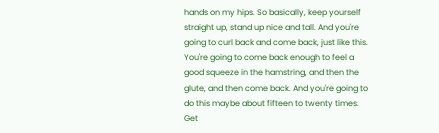hands on my hips. So basically, keep yourself straight up, stand up nice and tall. And you're going to curl back and come back, just like this. You're going to come back enough to feel a good squeeze in the hamstring, and then the glute, and then come back. And you're going to do this maybe about fifteen to twenty times. Get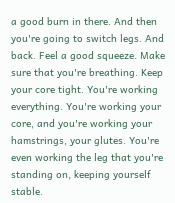a good burn in there. And then you're going to switch legs. And back. Feel a good squeeze. Make sure that you're breathing. Keep your core tight. You're working everything. You're working your core, and you're working your hamstrings, your glutes. You're even working the leg that you're standing on, keeping yourself stable.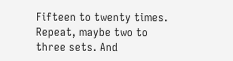Fifteen to twenty times. Repeat, maybe two to three sets. And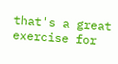that's a great exercise for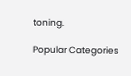toning.

Popular Categories